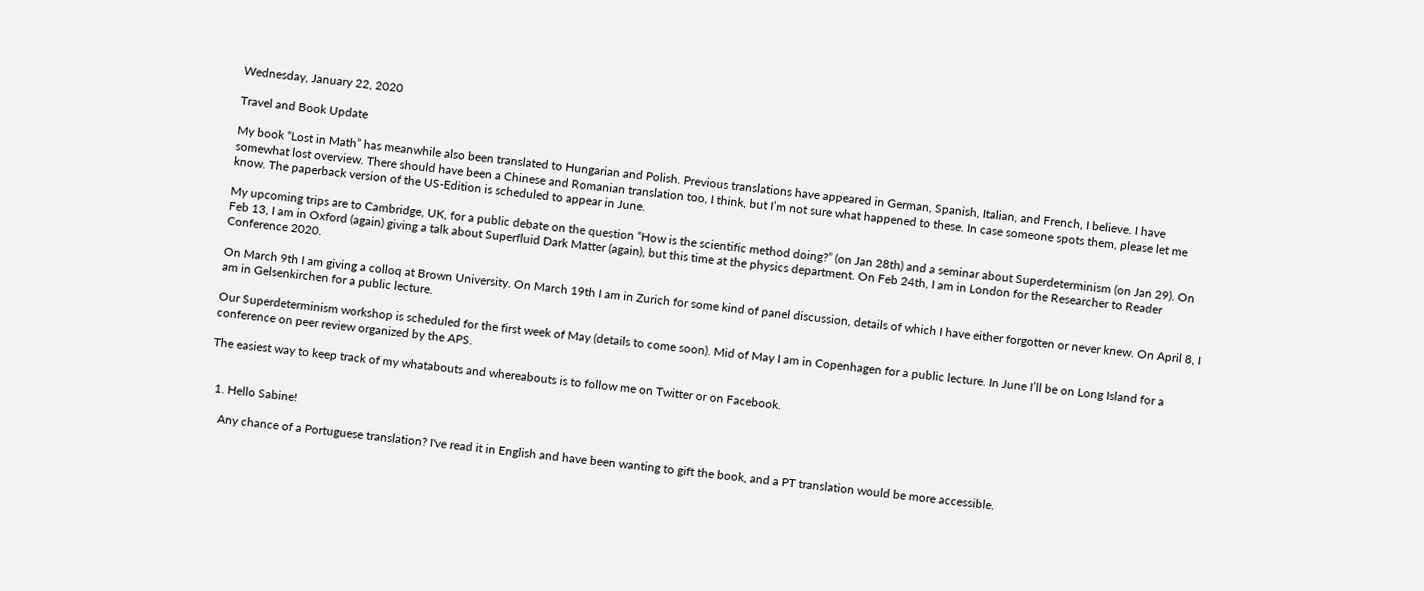Wednesday, January 22, 2020

Travel and Book Update

My book “Lost in Math” has meanwhile also been translated to Hungarian and Polish. Previous translations have appeared in German, Spanish, Italian, and French, I believe. I have somewhat lost overview. There should have been a Chinese and Romanian translation too, I think, but I’m not sure what happened to these. In case someone spots them, please let me know. The paperback version of the US-Edition is scheduled to appear in June.

My upcoming trips are to Cambridge, UK, for a public debate on the question “How is the scientific method doing?” (on Jan 28th) and a seminar about Superdeterminism (on Jan 29). On Feb 13, I am in Oxford (again) giving a talk about Superfluid Dark Matter (again), but this time at the physics department. On Feb 24th, I am in London for the Researcher to Reader Conference 2020.

On March 9th I am giving a colloq at Brown University. On March 19th I am in Zurich for some kind of panel discussion, details of which I have either forgotten or never knew. On April 8, I am in Gelsenkirchen for a public lecture.

Our Superdeterminism workshop is scheduled for the first week of May (details to come soon). Mid of May I am in Copenhagen for a public lecture. In June I’ll be on Long Island for a conference on peer review organized by the APS.

The easiest way to keep track of my whatabouts and whereabouts is to follow me on Twitter or on Facebook.


  1. Hello Sabine!

    Any chance of a Portuguese translation? I've read it in English and have been wanting to gift the book, and a PT translation would be more accessible.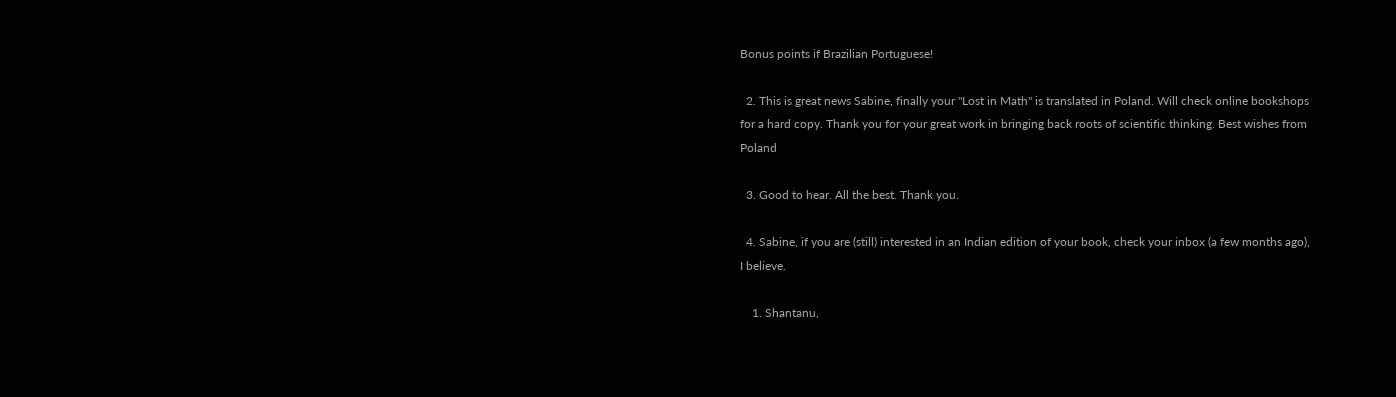Bonus points if Brazilian Portuguese!

  2. This is great news Sabine, finally your "Lost in Math" is translated in Poland. Will check online bookshops for a hard copy. Thank you for your great work in bringing back roots of scientific thinking. Best wishes from Poland

  3. Good to hear. All the best. Thank you.

  4. Sabine, if you are (still) interested in an Indian edition of your book, check your inbox (a few months ago), I believe.

    1. Shantanu,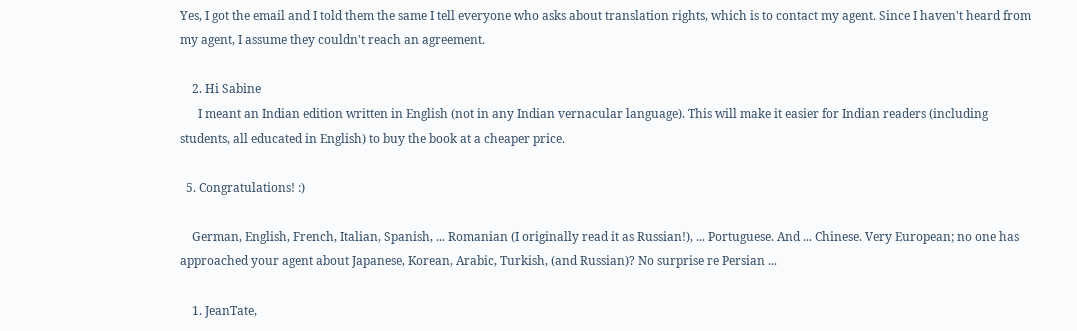Yes, I got the email and I told them the same I tell everyone who asks about translation rights, which is to contact my agent. Since I haven't heard from my agent, I assume they couldn't reach an agreement.

    2. Hi Sabine
      I meant an Indian edition written in English (not in any Indian vernacular language). This will make it easier for Indian readers (including students, all educated in English) to buy the book at a cheaper price.

  5. Congratulations! :)

    German, English, French, Italian, Spanish, ... Romanian (I originally read it as Russian!), ... Portuguese. And ... Chinese. Very European; no one has approached your agent about Japanese, Korean, Arabic, Turkish, (and Russian)? No surprise re Persian ...

    1. JeanTate,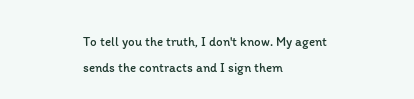To tell you the truth, I don't know. My agent sends the contracts and I sign them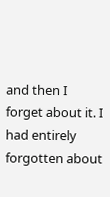and then I forget about it. I had entirely forgotten about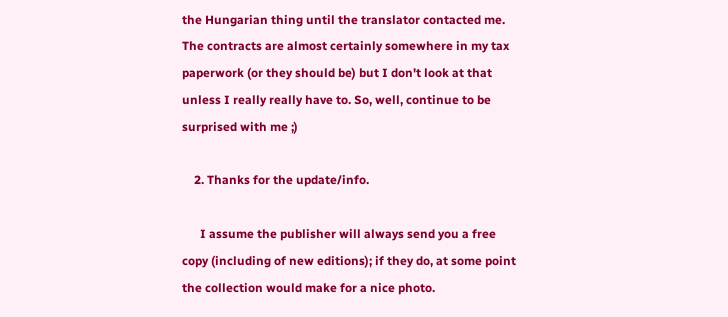the Hungarian thing until the translator contacted me. The contracts are almost certainly somewhere in my tax paperwork (or they should be) but I don't look at that unless I really really have to. So, well, continue to be surprised with me ;)

    2. Thanks for the update/info.

      I assume the publisher will always send you a free copy (including of new editions); if they do, at some point the collection would make for a nice photo.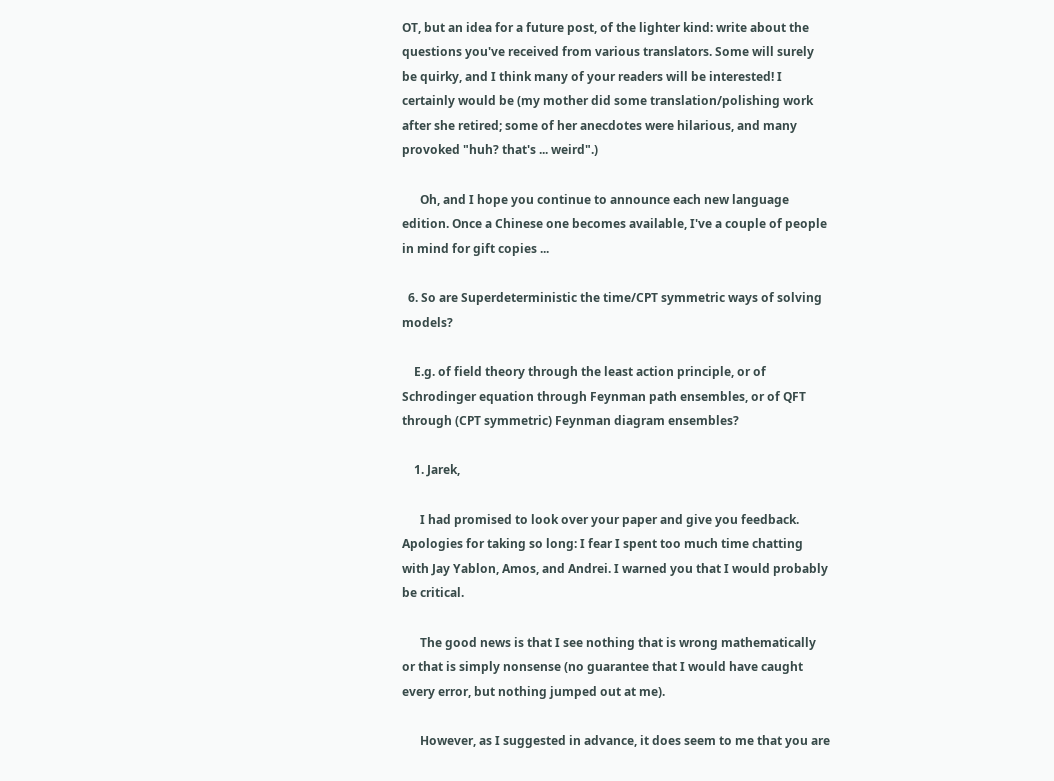OT, but an idea for a future post, of the lighter kind: write about the questions you've received from various translators. Some will surely be quirky, and I think many of your readers will be interested! I certainly would be (my mother did some translation/polishing work after she retired; some of her anecdotes were hilarious, and many provoked "huh? that's ... weird".)

      Oh, and I hope you continue to announce each new language edition. Once a Chinese one becomes available, I've a couple of people in mind for gift copies ...

  6. So are Superdeterministic the time/CPT symmetric ways of solving models?

    E.g. of field theory through the least action principle, or of Schrodinger equation through Feynman path ensembles, or of QFT through (CPT symmetric) Feynman diagram ensembles?

    1. Jarek,

      I had promised to look over your paper and give you feedback. Apologies for taking so long: I fear I spent too much time chatting with Jay Yablon, Amos, and Andrei. I warned you that I would probably be critical.

      The good news is that I see nothing that is wrong mathematically or that is simply nonsense (no guarantee that I would have caught every error, but nothing jumped out at me).

      However, as I suggested in advance, it does seem to me that you are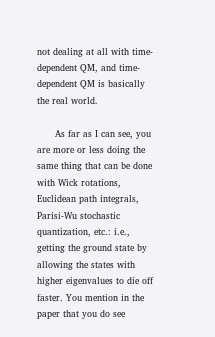not dealing at all with time-dependent QM, and time-dependent QM is basically the real world.

      As far as I can see, you are more or less doing the same thing that can be done with Wick rotations, Euclidean path integrals, Parisi-Wu stochastic quantization, etc.: i.e., getting the ground state by allowing the states with higher eigenvalues to die off faster. You mention in the paper that you do see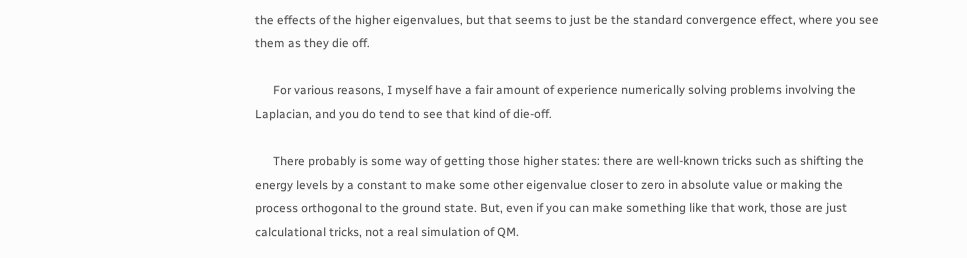the effects of the higher eigenvalues, but that seems to just be the standard convergence effect, where you see them as they die off.

      For various reasons, I myself have a fair amount of experience numerically solving problems involving the Laplacian, and you do tend to see that kind of die-off.

      There probably is some way of getting those higher states: there are well-known tricks such as shifting the energy levels by a constant to make some other eigenvalue closer to zero in absolute value or making the process orthogonal to the ground state. But, even if you can make something like that work, those are just calculational tricks, not a real simulation of QM.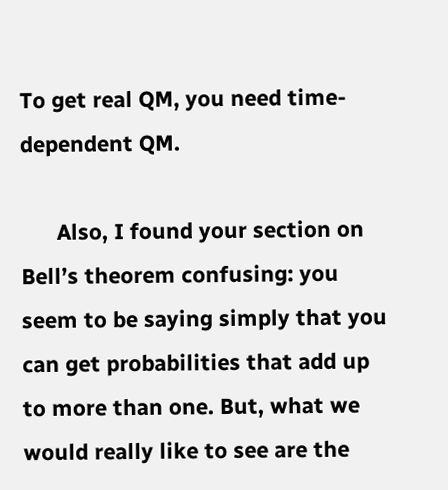To get real QM, you need time-dependent QM.

      Also, I found your section on Bell’s theorem confusing: you seem to be saying simply that you can get probabilities that add up to more than one. But, what we would really like to see are the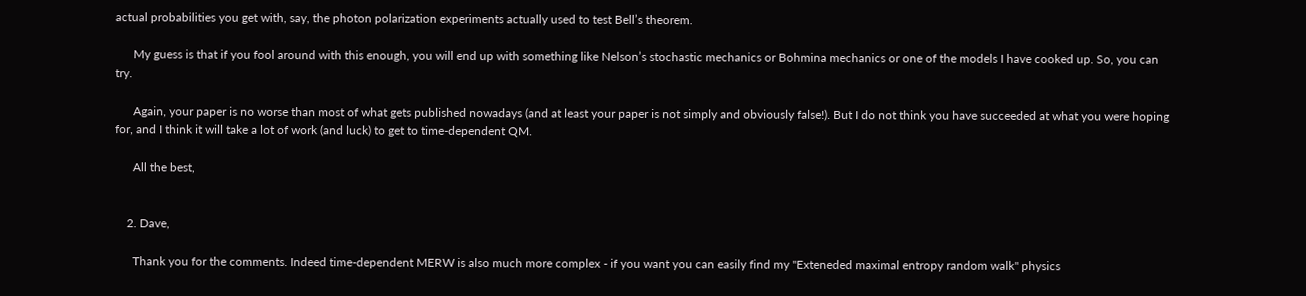actual probabilities you get with, say, the photon polarization experiments actually used to test Bell’s theorem.

      My guess is that if you fool around with this enough, you will end up with something like Nelson’s stochastic mechanics or Bohmina mechanics or one of the models I have cooked up. So, you can try.

      Again, your paper is no worse than most of what gets published nowadays (and at least your paper is not simply and obviously false!). But I do not think you have succeeded at what you were hoping for, and I think it will take a lot of work (and luck) to get to time-dependent QM.

      All the best,


    2. Dave,

      Thank you for the comments. Indeed time-dependent MERW is also much more complex - if you want you can easily find my "Exteneded maximal entropy random walk" physics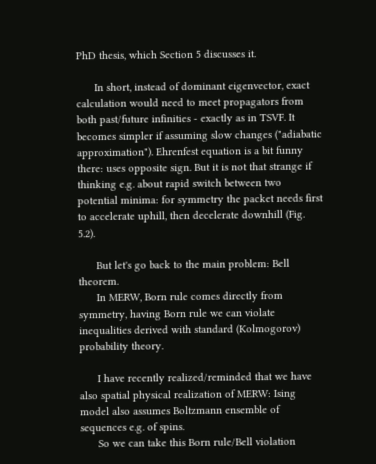PhD thesis, which Section 5 discusses it.

      In short, instead of dominant eigenvector, exact calculation would need to meet propagators from both past/future infinities - exactly as in TSVF. It becomes simpler if assuming slow changes ("adiabatic approximation"). Ehrenfest equation is a bit funny there: uses opposite sign. But it is not that strange if thinking e.g. about rapid switch between two potential minima: for symmetry the packet needs first to accelerate uphill, then decelerate downhill (Fig. 5.2).

      But let's go back to the main problem: Bell theorem.
      In MERW, Born rule comes directly from symmetry, having Born rule we can violate inequalities derived with standard (Kolmogorov) probability theory.

      I have recently realized/reminded that we have also spatial physical realization of MERW: Ising model also assumes Boltzmann ensemble of sequences e.g. of spins.
      So we can take this Born rule/Bell violation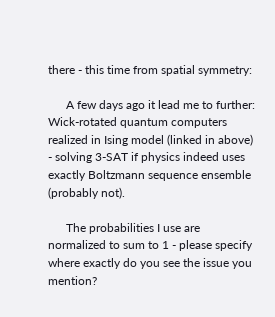there - this time from spatial symmetry:

      A few days ago it lead me to further: Wick-rotated quantum computers realized in Ising model (linked in above) - solving 3-SAT if physics indeed uses exactly Boltzmann sequence ensemble (probably not).

      The probabilities I use are normalized to sum to 1 - please specify where exactly do you see the issue you mention?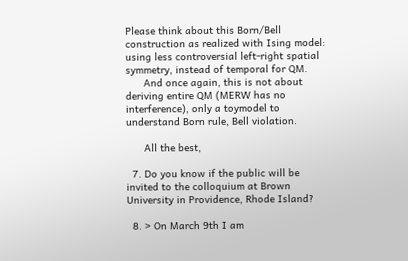Please think about this Born/Bell construction as realized with Ising model: using less controversial left-right spatial symmetry, instead of temporal for QM.
      And once again, this is not about deriving entire QM (MERW has no interference), only a toymodel to understand Born rule, Bell violation.

      All the best,

  7. Do you know if the public will be invited to the colloquium at Brown University in Providence, Rhode Island?

  8. > On March 9th I am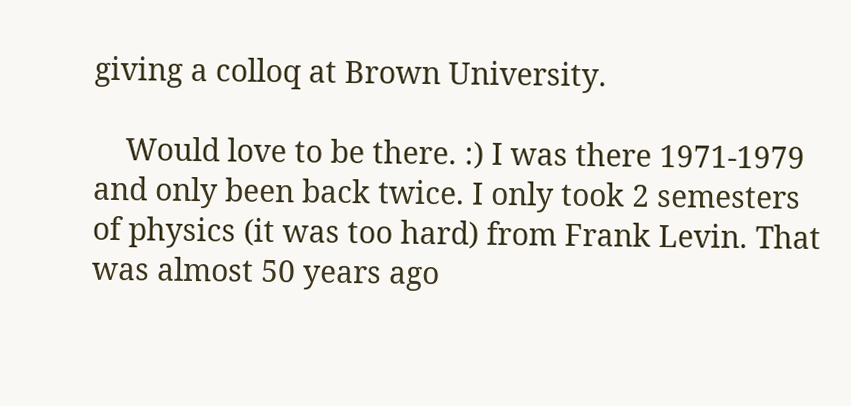giving a colloq at Brown University.

    Would love to be there. :) I was there 1971-1979 and only been back twice. I only took 2 semesters of physics (it was too hard) from Frank Levin. That was almost 50 years ago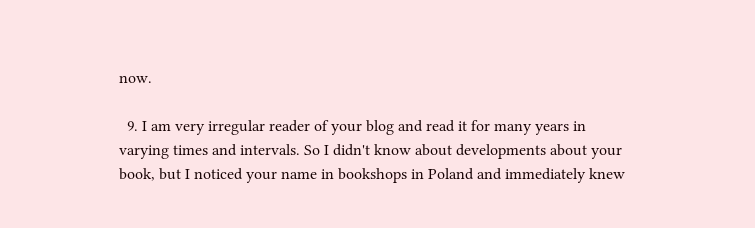now.

  9. I am very irregular reader of your blog and read it for many years in varying times and intervals. So I didn't know about developments about your book, but I noticed your name in bookshops in Poland and immediately knew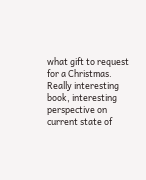what gift to request for a Christmas. Really interesting book, interesting perspective on current state of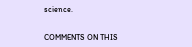science.


COMMENTS ON THIS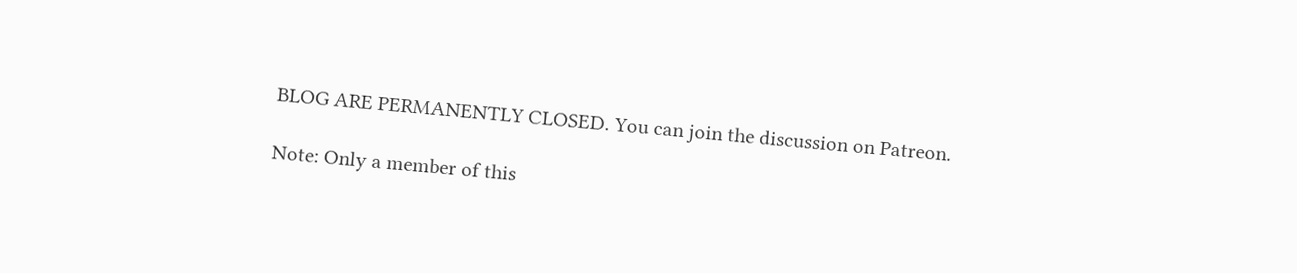BLOG ARE PERMANENTLY CLOSED. You can join the discussion on Patreon.

Note: Only a member of this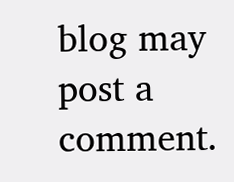blog may post a comment.